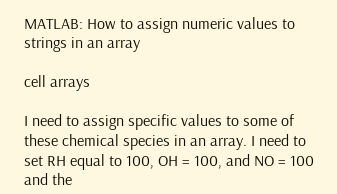MATLAB: How to assign numeric values to strings in an array

cell arrays

I need to assign specific values to some of these chemical species in an array. I need to set RH equal to 100, OH = 100, and NO = 100 and the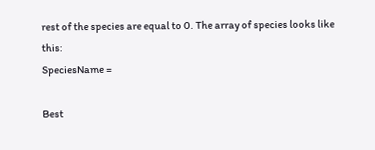rest of the species are equal to 0. The array of species looks like this:
SpeciesName =

Best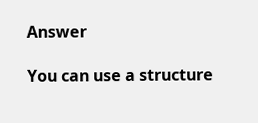Answer

You can use a structure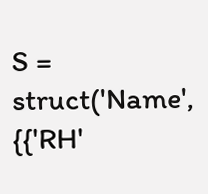S = struct('Name', {{'RH'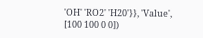'OH' 'RO2' 'H20'}}, 'Value', [100 100 0 0])